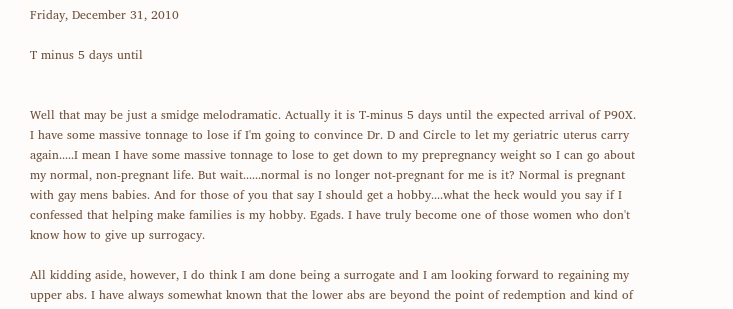Friday, December 31, 2010

T minus 5 days until


Well that may be just a smidge melodramatic. Actually it is T-minus 5 days until the expected arrival of P90X. I have some massive tonnage to lose if I'm going to convince Dr. D and Circle to let my geriatric uterus carry again.....I mean I have some massive tonnage to lose to get down to my prepregnancy weight so I can go about my normal, non-pregnant life. But wait......normal is no longer not-pregnant for me is it? Normal is pregnant with gay mens babies. And for those of you that say I should get a hobby....what the heck would you say if I confessed that helping make families is my hobby. Egads. I have truly become one of those women who don't know how to give up surrogacy.

All kidding aside, however, I do think I am done being a surrogate and I am looking forward to regaining my upper abs. I have always somewhat known that the lower abs are beyond the point of redemption and kind of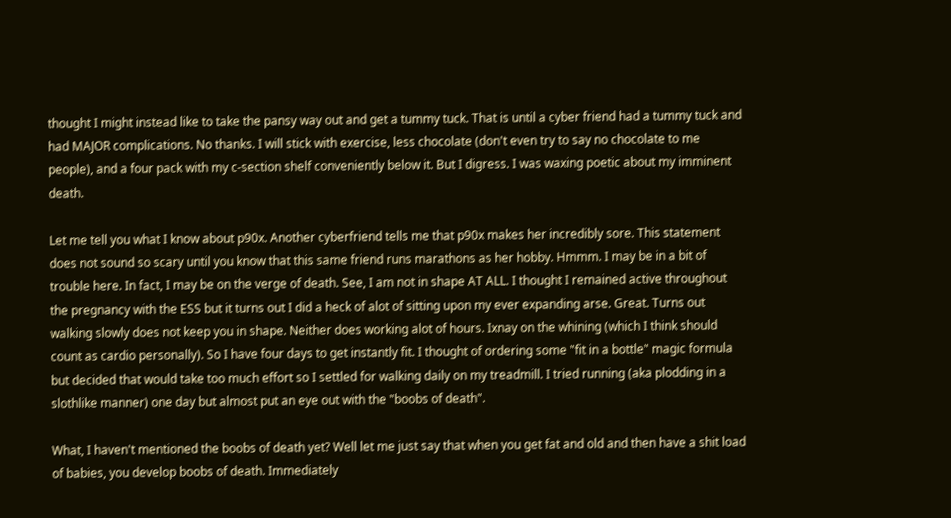thought I might instead like to take the pansy way out and get a tummy tuck. That is until a cyber friend had a tummy tuck and had MAJOR complications. No thanks. I will stick with exercise, less chocolate (don't even try to say no chocolate to me people), and a four pack with my c-section shelf conveniently below it. But I digress. I was waxing poetic about my imminent death.

Let me tell you what I know about p90x. Another cyberfriend tells me that p90x makes her incredibly sore. This statement does not sound so scary until you know that this same friend runs marathons as her hobby. Hmmm. I may be in a bit of trouble here. In fact, I may be on the verge of death. See, I am not in shape AT ALL. I thought I remained active throughout the pregnancy with the ESS but it turns out I did a heck of alot of sitting upon my ever expanding arse. Great. Turns out walking slowly does not keep you in shape. Neither does working alot of hours. Ixnay on the whining (which I think should count as cardio personally). So I have four days to get instantly fit. I thought of ordering some "fit in a bottle" magic formula but decided that would take too much effort so I settled for walking daily on my treadmill. I tried running (aka plodding in a slothlike manner) one day but almost put an eye out with the "boobs of death".

What, I haven't mentioned the boobs of death yet? Well let me just say that when you get fat and old and then have a shit load of babies, you develop boobs of death. Immediately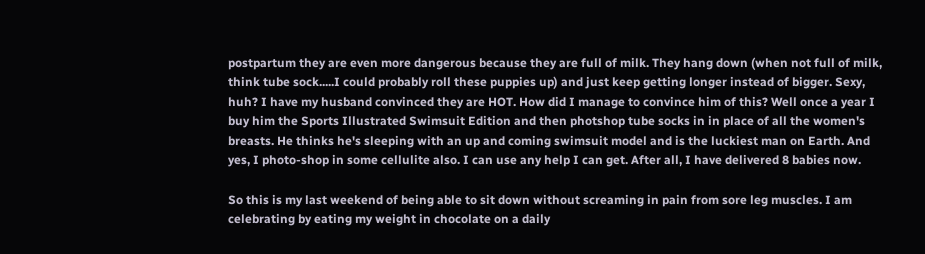postpartum they are even more dangerous because they are full of milk. They hang down (when not full of milk, think tube sock.....I could probably roll these puppies up) and just keep getting longer instead of bigger. Sexy, huh? I have my husband convinced they are HOT. How did I manage to convince him of this? Well once a year I buy him the Sports Illustrated Swimsuit Edition and then photshop tube socks in in place of all the women's breasts. He thinks he's sleeping with an up and coming swimsuit model and is the luckiest man on Earth. And yes, I photo-shop in some cellulite also. I can use any help I can get. After all, I have delivered 8 babies now.

So this is my last weekend of being able to sit down without screaming in pain from sore leg muscles. I am celebrating by eating my weight in chocolate on a daily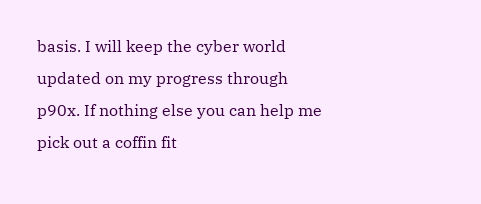basis. I will keep the cyber world updated on my progress through p90x. If nothing else you can help me pick out a coffin fit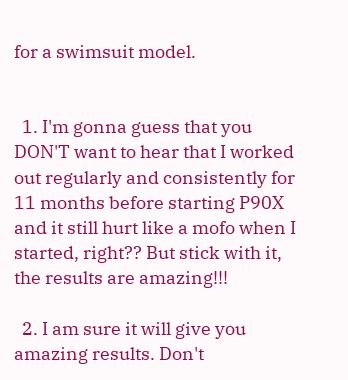for a swimsuit model.


  1. I'm gonna guess that you DON'T want to hear that I worked out regularly and consistently for 11 months before starting P90X and it still hurt like a mofo when I started, right?? But stick with it, the results are amazing!!!

  2. I am sure it will give you amazing results. Don't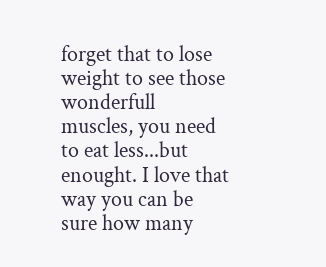forget that to lose weight to see those wonderfull muscles, you need to eat less...but enought. I love that way you can be sure how many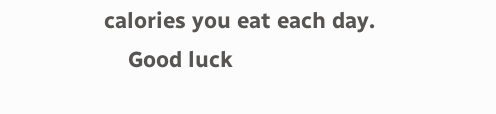calories you eat each day.
    Good luck